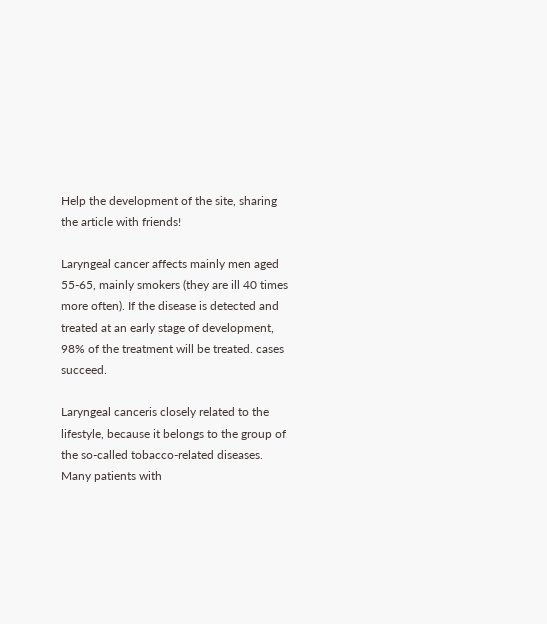Help the development of the site, sharing the article with friends!

Laryngeal cancer affects mainly men aged 55-65, mainly smokers (they are ill 40 times more often). If the disease is detected and treated at an early stage of development, 98% of the treatment will be treated. cases succeed.

Laryngeal canceris closely related to the lifestyle, because it belongs to the group of the so-called tobacco-related diseases. Many patients with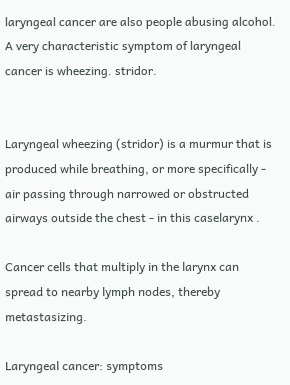laryngeal cancer are also people abusing alcohol.
A very characteristic symptom of laryngeal cancer is wheezing. stridor.


Laryngeal wheezing (stridor) is a murmur that is produced while breathing, or more specifically - air passing through narrowed or obstructed airways outside the chest - in this caselarynx .

Cancer cells that multiply in the larynx can spread to nearby lymph nodes, thereby metastasizing.

Laryngeal cancer: symptoms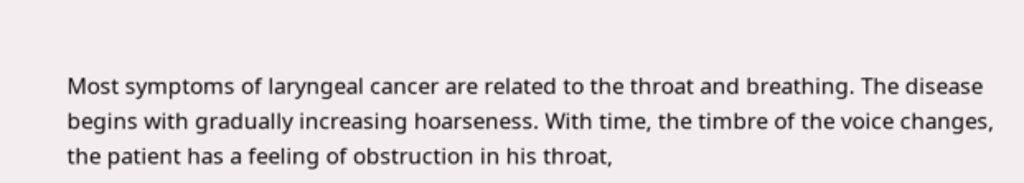Most symptoms of laryngeal cancer are related to the throat and breathing. The disease begins with gradually increasing hoarseness. With time, the timbre of the voice changes, the patient has a feeling of obstruction in his throat,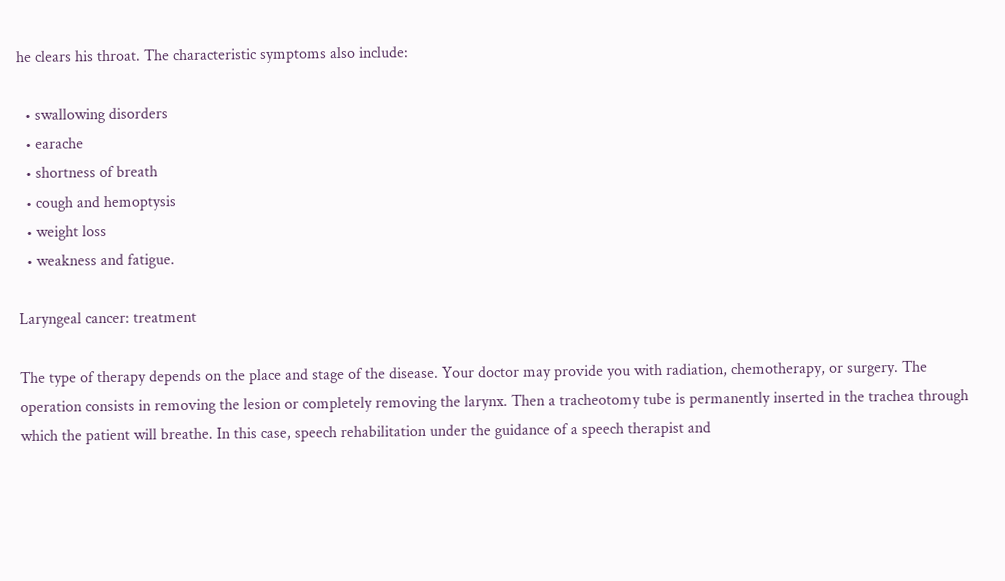he clears his throat. The characteristic symptoms also include:

  • swallowing disorders
  • earache
  • shortness of breath
  • cough and hemoptysis
  • weight loss
  • weakness and fatigue.

Laryngeal cancer: treatment

The type of therapy depends on the place and stage of the disease. Your doctor may provide you with radiation, chemotherapy, or surgery. The operation consists in removing the lesion or completely removing the larynx. Then a tracheotomy tube is permanently inserted in the trachea through which the patient will breathe. In this case, speech rehabilitation under the guidance of a speech therapist and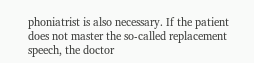phoniatrist is also necessary. If the patient does not master the so-called replacement speech, the doctor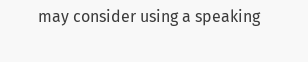may consider using a speaking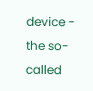device - the so-called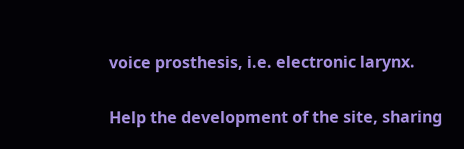voice prosthesis, i.e. electronic larynx.

Help the development of the site, sharing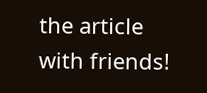the article with friends!